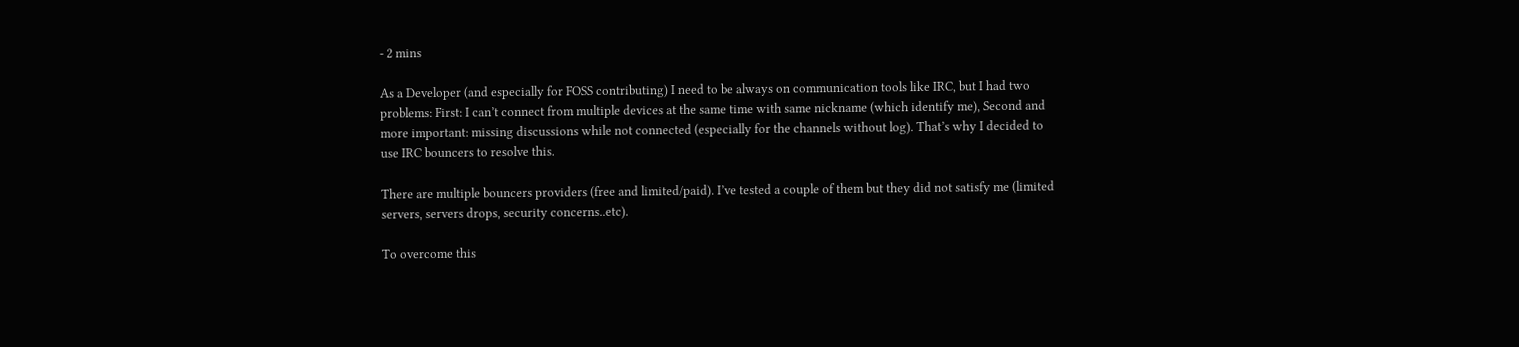- 2 mins

As a Developer (and especially for FOSS contributing) I need to be always on communication tools like IRC, but I had two problems: First: I can’t connect from multiple devices at the same time with same nickname (which identify me), Second and more important: missing discussions while not connected (especially for the channels without log). That’s why I decided to use IRC bouncers to resolve this.

There are multiple bouncers providers (free and limited/paid). I’ve tested a couple of them but they did not satisfy me (limited servers, servers drops, security concerns..etc).

To overcome this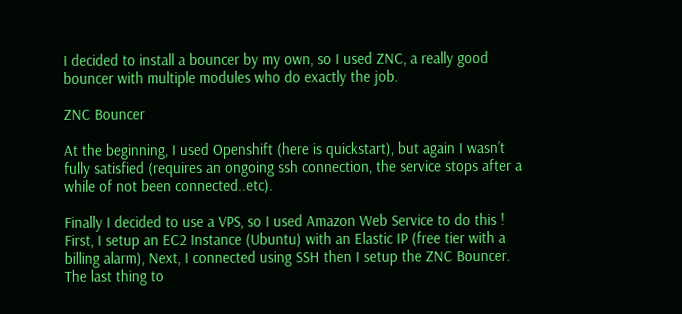I decided to install a bouncer by my own, so I used ZNC, a really good bouncer with multiple modules who do exactly the job.

ZNC Bouncer

At the beginning, I used Openshift (here is quickstart), but again I wasn’t fully satisfied (requires an ongoing ssh connection, the service stops after a while of not been connected..etc).

Finally I decided to use a VPS, so I used Amazon Web Service to do this ! First, I setup an EC2 Instance (Ubuntu) with an Elastic IP (free tier with a billing alarm), Next, I connected using SSH then I setup the ZNC Bouncer.
The last thing to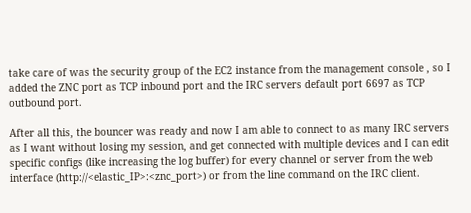take care of was the security group of the EC2 instance from the management console , so I added the ZNC port as TCP inbound port and the IRC servers default port 6697 as TCP outbound port.

After all this, the bouncer was ready and now I am able to connect to as many IRC servers as I want without losing my session, and get connected with multiple devices and I can edit specific configs (like increasing the log buffer) for every channel or server from the web interface (http://<elastic_IP>:<znc_port>) or from the line command on the IRC client.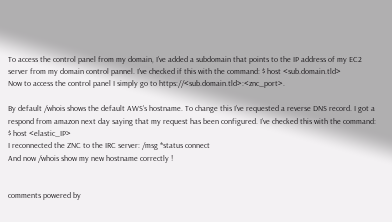To access the control panel from my domain, I’ve added a subdomain that points to the IP address of my EC2 server from my domain control pannel. I’ve checked if this with the command: $ host <sub.domain.tld>
Now to access the control panel I simply go to https://<sub.domain.tld>:<znc_port>.

By default /whois shows the default AWS’s hostname. To change this I’ve requested a reverse DNS record. I got a respond from amazon next day saying that my request has been configured. I’ve checked this with the command: $ host <elastic_IP>
I reconnected the ZNC to the IRC server: /msg *status connect
And now /whois show my new hostname correctly !


comments powered by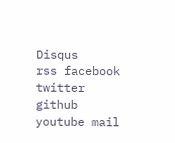Disqus
rss facebook twitter github youtube mail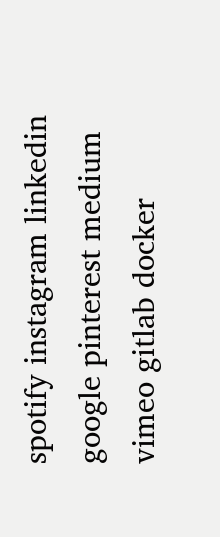spotify instagram linkedin google pinterest medium vimeo gitlab docker